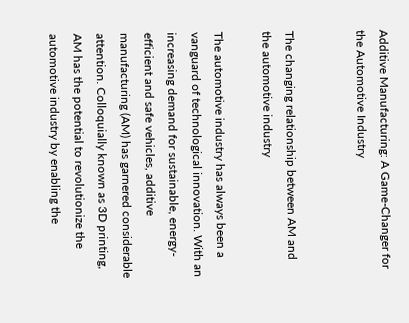Additive Manufacturing: A Game-Changer for the Automotive Industry


The changing relationship between AM and the automotive industry

The automotive industry has always been a vanguard of technological innovation. With an increasing demand for sustainable, energy-efficient and safe vehicles, additive manufacturing (AM) has garnered considerable attention. Colloquially known as 3D printing, AM has the potential to revolutionize the automotive industry by enabling the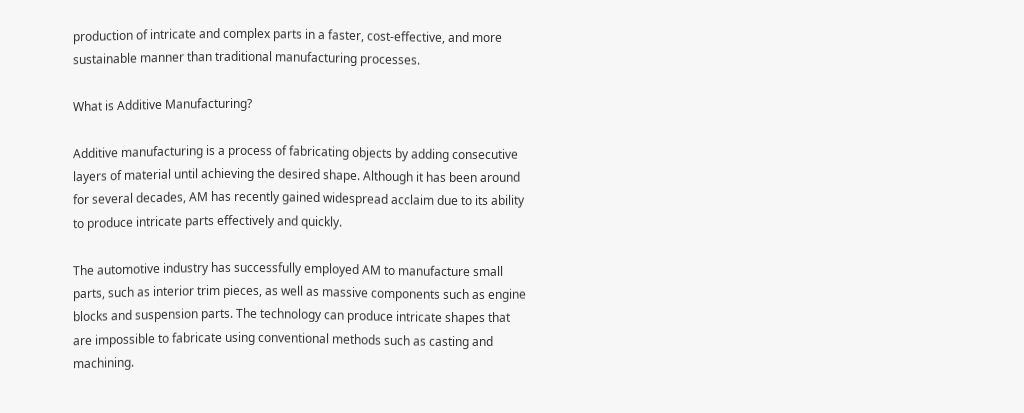production of intricate and complex parts in a faster, cost-effective, and more sustainable manner than traditional manufacturing processes.

What is Additive Manufacturing?

Additive manufacturing is a process of fabricating objects by adding consecutive layers of material until achieving the desired shape. Although it has been around for several decades, AM has recently gained widespread acclaim due to its ability to produce intricate parts effectively and quickly.

The automotive industry has successfully employed AM to manufacture small parts, such as interior trim pieces, as well as massive components such as engine blocks and suspension parts. The technology can produce intricate shapes that are impossible to fabricate using conventional methods such as casting and machining.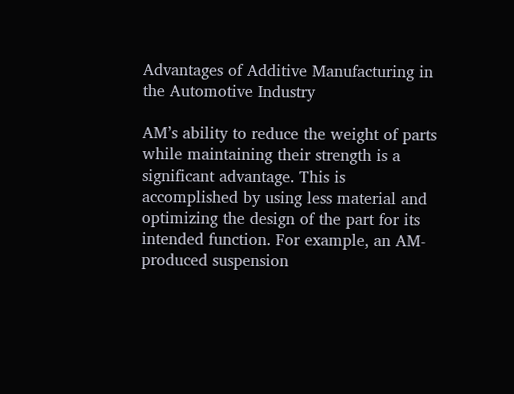Advantages of Additive Manufacturing in the Automotive Industry

AM’s ability to reduce the weight of parts while maintaining their strength is a significant advantage. This is accomplished by using less material and optimizing the design of the part for its intended function. For example, an AM-produced suspension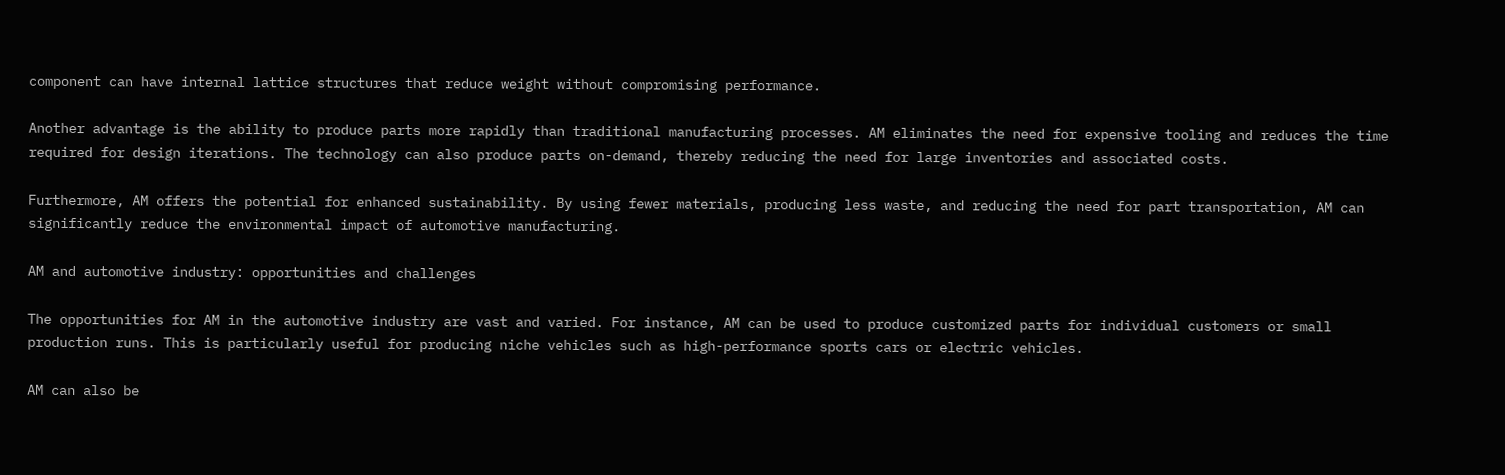component can have internal lattice structures that reduce weight without compromising performance.

Another advantage is the ability to produce parts more rapidly than traditional manufacturing processes. AM eliminates the need for expensive tooling and reduces the time required for design iterations. The technology can also produce parts on-demand, thereby reducing the need for large inventories and associated costs.

Furthermore, AM offers the potential for enhanced sustainability. By using fewer materials, producing less waste, and reducing the need for part transportation, AM can significantly reduce the environmental impact of automotive manufacturing.

AM and automotive industry: opportunities and challenges

The opportunities for AM in the automotive industry are vast and varied. For instance, AM can be used to produce customized parts for individual customers or small production runs. This is particularly useful for producing niche vehicles such as high-performance sports cars or electric vehicles.

AM can also be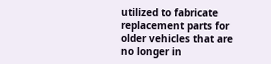utilized to fabricate replacement parts for older vehicles that are no longer in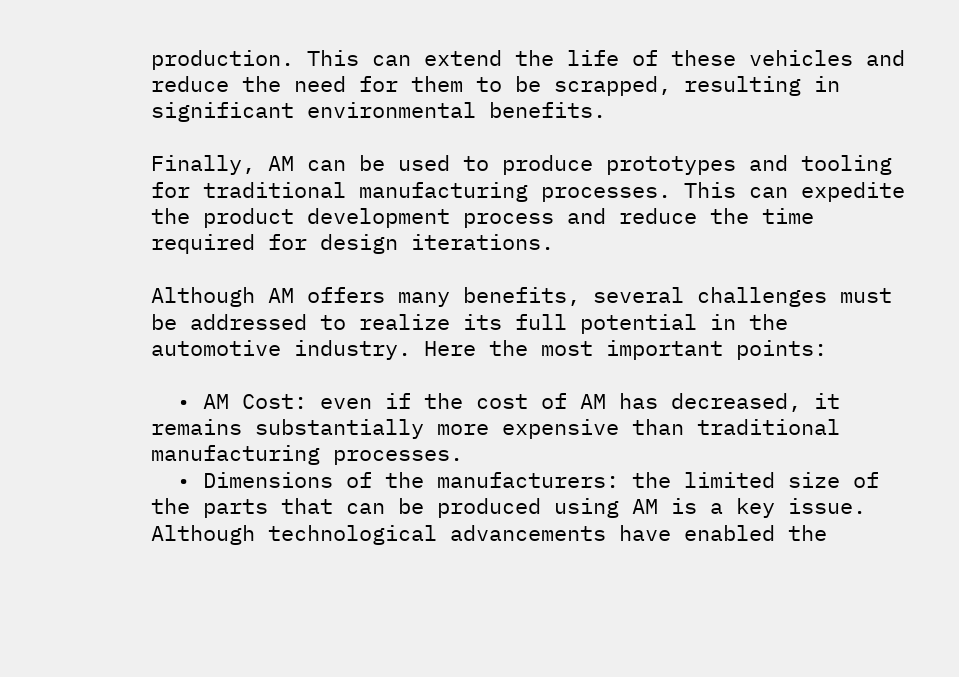production. This can extend the life of these vehicles and reduce the need for them to be scrapped, resulting in significant environmental benefits.

Finally, AM can be used to produce prototypes and tooling for traditional manufacturing processes. This can expedite the product development process and reduce the time required for design iterations.

Although AM offers many benefits, several challenges must be addressed to realize its full potential in the automotive industry. Here the most important points:

  • AM Cost: even if the cost of AM has decreased, it remains substantially more expensive than traditional manufacturing processes.
  • Dimensions of the manufacturers: the limited size of the parts that can be produced using AM is a key issue. Although technological advancements have enabled the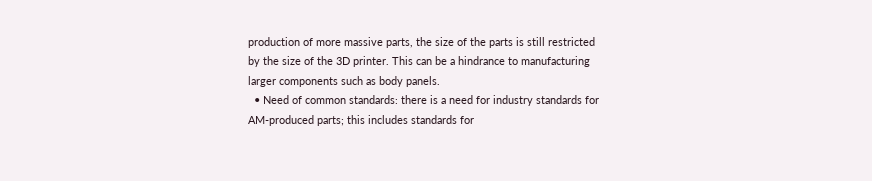production of more massive parts, the size of the parts is still restricted by the size of the 3D printer. This can be a hindrance to manufacturing larger components such as body panels.
  • Need of common standards: there is a need for industry standards for AM-produced parts; this includes standards for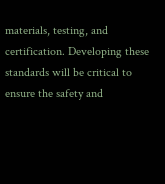materials, testing, and certification. Developing these standards will be critical to ensure the safety and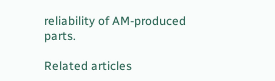reliability of AM-produced parts.

Related articles